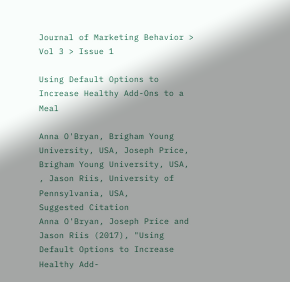Journal of Marketing Behavior > Vol 3 > Issue 1

Using Default Options to Increase Healthy Add-Ons to a Meal

Anna O'Bryan, Brigham Young University, USA, Joseph Price, Brigham Young University, USA, , Jason Riis, University of Pennsylvania, USA,
Suggested Citation
Anna O'Bryan, Joseph Price and Jason Riis (2017), "Using Default Options to Increase Healthy Add-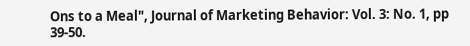Ons to a Meal", Journal of Marketing Behavior: Vol. 3: No. 1, pp 39-50.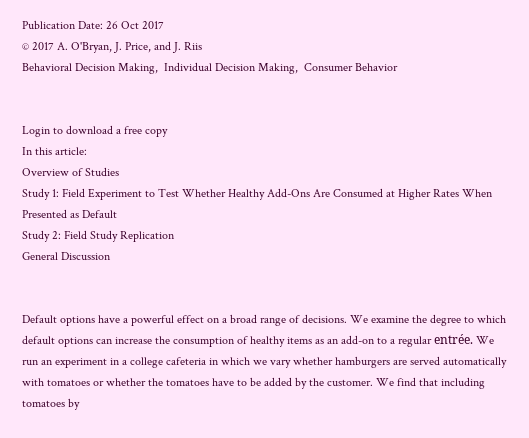Publication Date: 26 Oct 2017
© 2017 A. O'Bryan, J. Price, and J. Riis
Behavioral Decision Making,  Individual Decision Making,  Consumer Behavior


Login to download a free copy
In this article:
Overview of Studies
Study 1: Field Experiment to Test Whether Healthy Add-Ons Are Consumed at Higher Rates When Presented as Default
Study 2: Field Study Replication
General Discussion


Default options have a powerful effect on a broad range of decisions. We examine the degree to which default options can increase the consumption of healthy items as an add-on to a regular entrée. We run an experiment in a college cafeteria in which we vary whether hamburgers are served automatically with tomatoes or whether the tomatoes have to be added by the customer. We find that including tomatoes by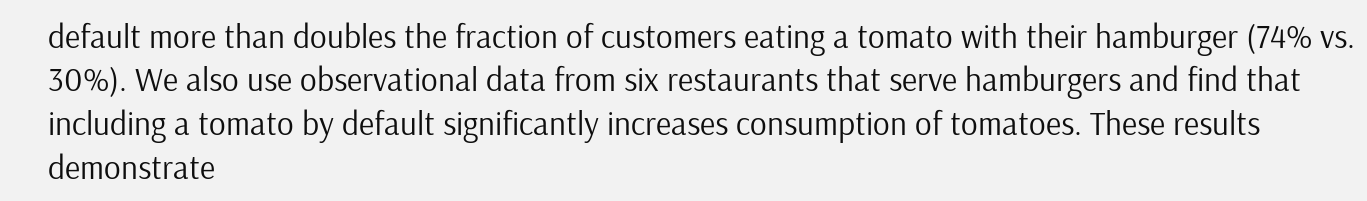default more than doubles the fraction of customers eating a tomato with their hamburger (74% vs. 30%). We also use observational data from six restaurants that serve hamburgers and find that including a tomato by default significantly increases consumption of tomatoes. These results demonstrate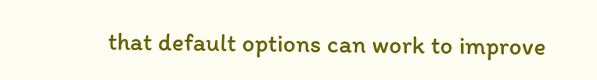that default options can work to improve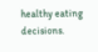healthy eating decisions.